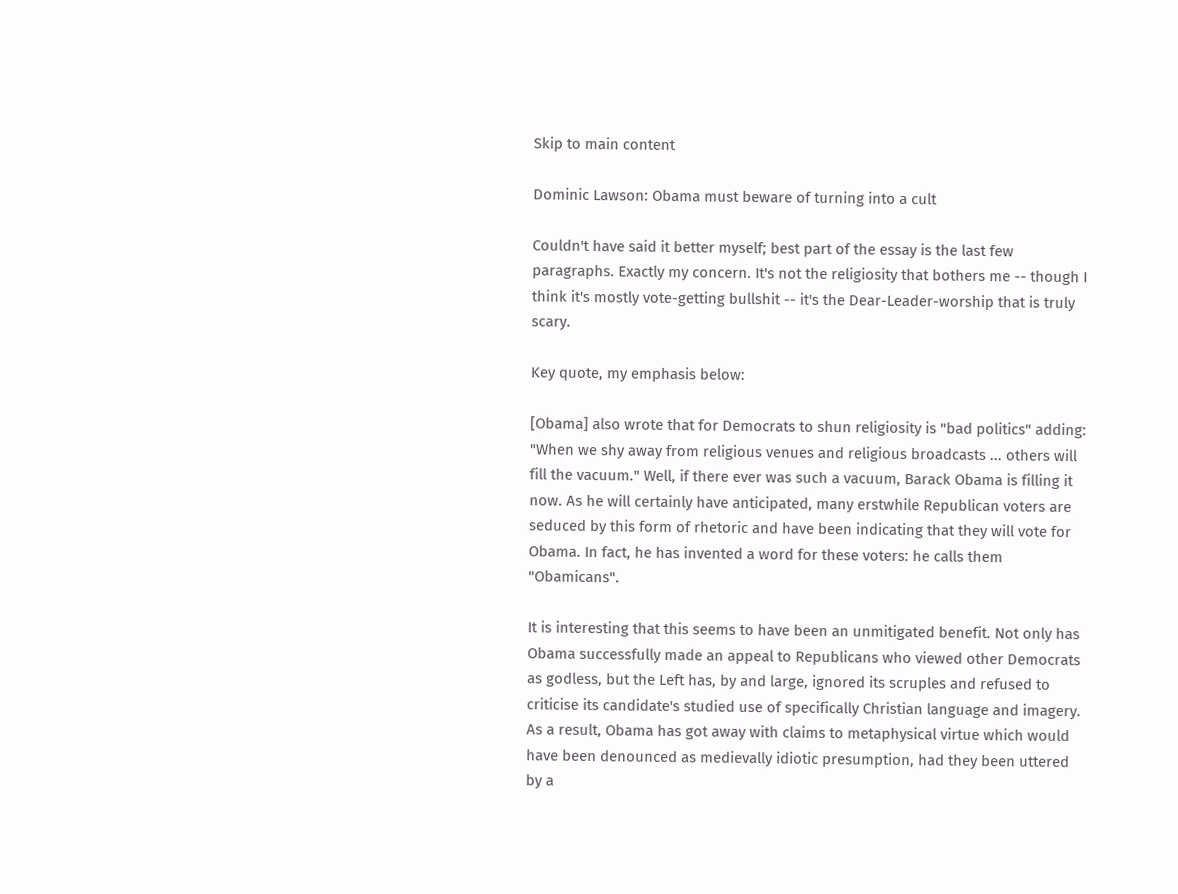Skip to main content

Dominic Lawson: Obama must beware of turning into a cult

Couldn't have said it better myself; best part of the essay is the last few paragraphs. Exactly my concern. It's not the religiosity that bothers me -- though I think it's mostly vote-getting bullshit -- it's the Dear-Leader-worship that is truly scary.

Key quote, my emphasis below:

[Obama] also wrote that for Democrats to shun religiosity is "bad politics" adding: "When we shy away from religious venues and religious broadcasts ... others will fill the vacuum." Well, if there ever was such a vacuum, Barack Obama is filling it now. As he will certainly have anticipated, many erstwhile Republican voters are seduced by this form of rhetoric and have been indicating that they will vote for Obama. In fact, he has invented a word for these voters: he calls them "Obamicans".

It is interesting that this seems to have been an unmitigated benefit. Not only has Obama successfully made an appeal to Republicans who viewed other Democrats as godless, but the Left has, by and large, ignored its scruples and refused to criticise its candidate's studied use of specifically Christian language and imagery. As a result, Obama has got away with claims to metaphysical virtue which would have been denounced as medievally idiotic presumption, had they been uttered by a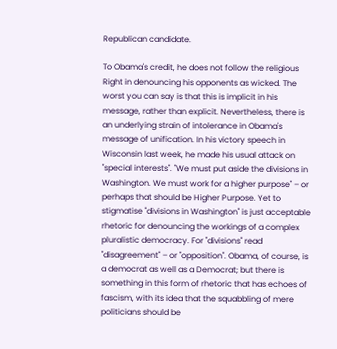Republican candidate.

To Obama's credit, he does not follow the religious Right in denouncing his opponents as wicked. The worst you can say is that this is implicit in his message, rather than explicit. Nevertheless, there is an underlying strain of intolerance in Obama's message of unification. In his victory speech in Wisconsin last week, he made his usual attack on "special interests". "We must put aside the divisions in Washington. We must work for a higher purpose" – or perhaps that should be Higher Purpose. Yet to stigmatise "divisions in Washington" is just acceptable rhetoric for denouncing the workings of a complex pluralistic democracy. For "divisions" read "disagreement" – or "opposition". Obama, of course, is a democrat as well as a Democrat; but there is something in this form of rhetoric that has echoes of fascism, with its idea that the squabbling of mere politicians should be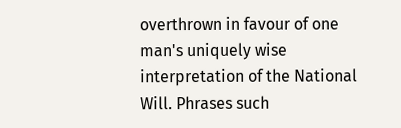overthrown in favour of one man's uniquely wise interpretation of the National Will. Phrases such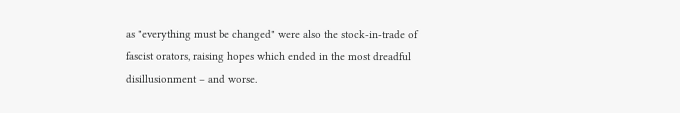as "everything must be changed" were also the stock-in-trade of fascist orators, raising hopes which ended in the most dreadful disillusionment – and worse.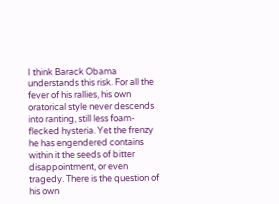I think Barack Obama understands this risk. For all the fever of his rallies, his own oratorical style never descends into ranting, still less foam-flecked hysteria. Yet the frenzy he has engendered contains within it the seeds of bitter disappointment, or even tragedy. There is the question of his own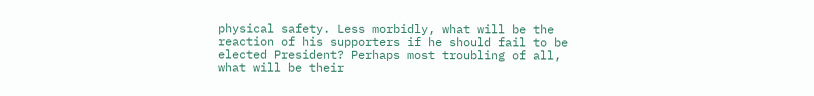physical safety. Less morbidly, what will be the reaction of his supporters if he should fail to be elected President? Perhaps most troubling of all, what will be their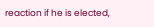reaction if he is elected,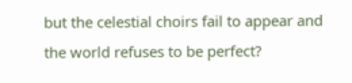but the celestial choirs fail to appear and the world refuses to be perfect?